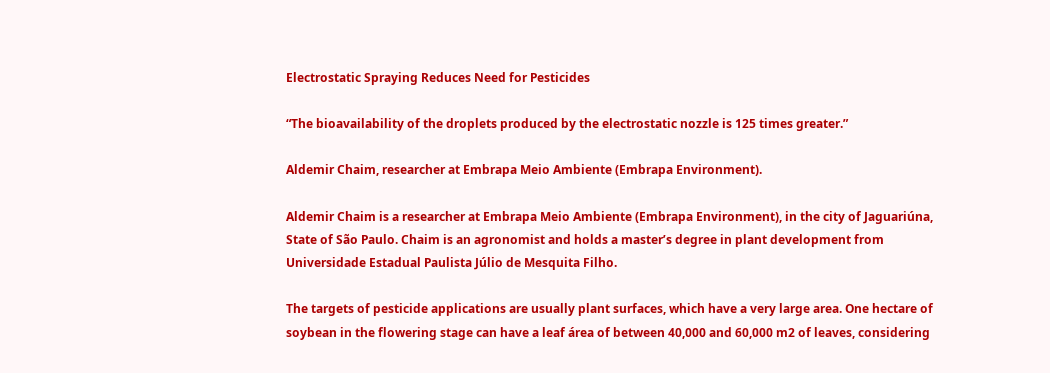Electrostatic Spraying Reduces Need for Pesticides

“The bioavailability of the droplets produced by the electrostatic nozzle is 125 times greater.”

Aldemir Chaim, researcher at Embrapa Meio Ambiente (Embrapa Environment).

Aldemir Chaim is a researcher at Embrapa Meio Ambiente (Embrapa Environment), in the city of Jaguariúna, State of São Paulo. Chaim is an agronomist and holds a master’s degree in plant development from Universidade Estadual Paulista Júlio de Mesquita Filho.

The targets of pesticide applications are usually plant surfaces, which have a very large area. One hectare of soybean in the flowering stage can have a leaf área of between 40,000 and 60,000 m2 of leaves, considering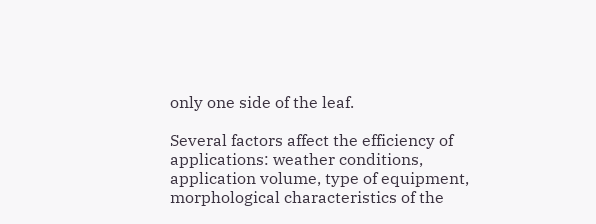only one side of the leaf.

Several factors affect the efficiency of applications: weather conditions, application volume, type of equipment, morphological characteristics of the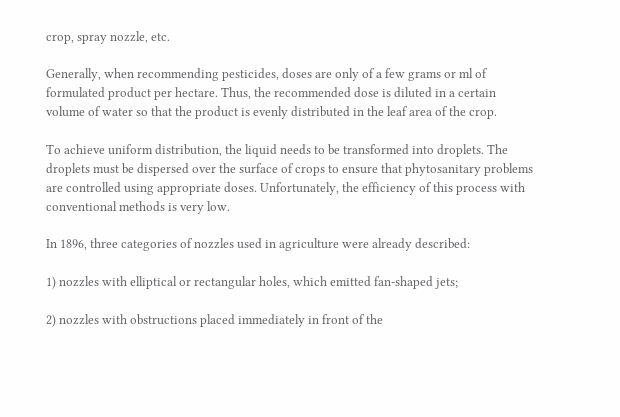crop, spray nozzle, etc.

Generally, when recommending pesticides, doses are only of a few grams or ml of formulated product per hectare. Thus, the recommended dose is diluted in a certain volume of water so that the product is evenly distributed in the leaf area of the crop.

To achieve uniform distribution, the liquid needs to be transformed into droplets. The droplets must be dispersed over the surface of crops to ensure that phytosanitary problems are controlled using appropriate doses. Unfortunately, the efficiency of this process with conventional methods is very low.

In 1896, three categories of nozzles used in agriculture were already described:

1) nozzles with elliptical or rectangular holes, which emitted fan-shaped jets;

2) nozzles with obstructions placed immediately in front of the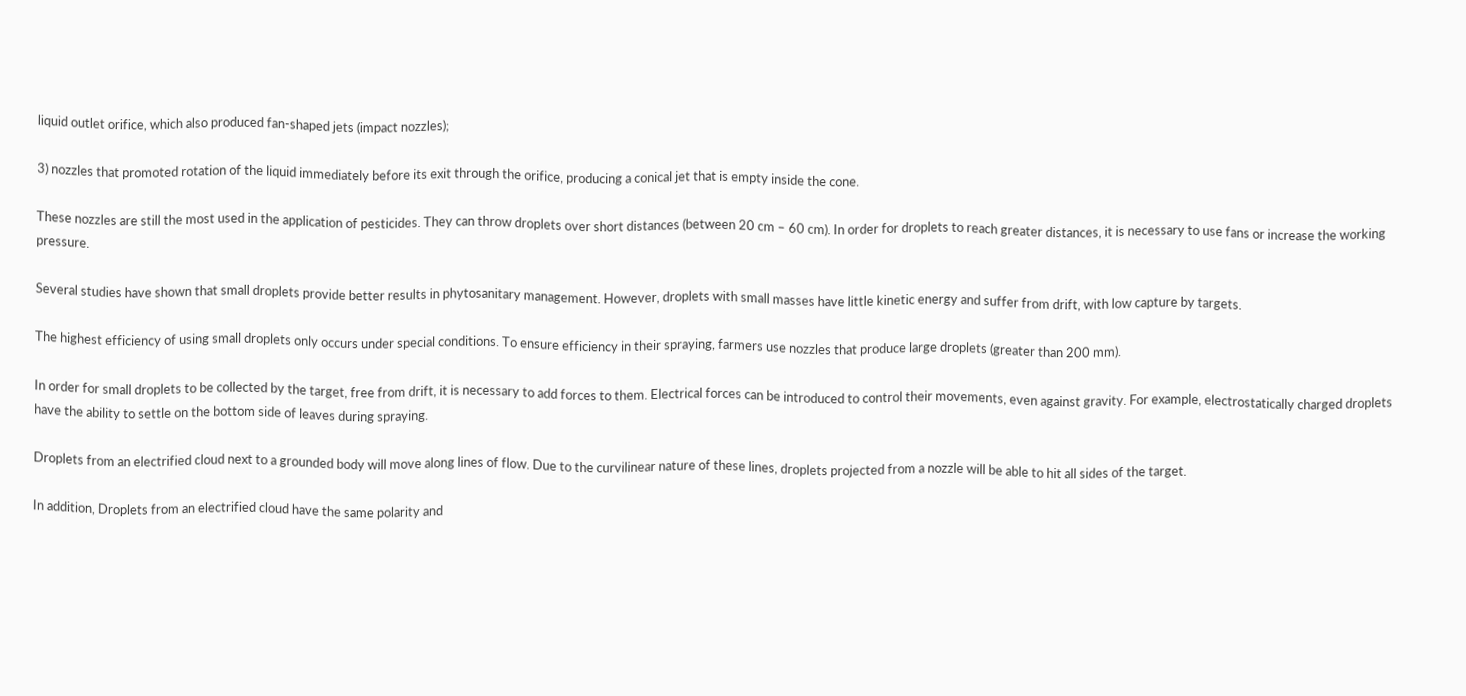liquid outlet orifice, which also produced fan-shaped jets (impact nozzles);

3) nozzles that promoted rotation of the liquid immediately before its exit through the orifice, producing a conical jet that is empty inside the cone.

These nozzles are still the most used in the application of pesticides. They can throw droplets over short distances (between 20 cm – 60 cm). In order for droplets to reach greater distances, it is necessary to use fans or increase the working pressure.

Several studies have shown that small droplets provide better results in phytosanitary management. However, droplets with small masses have little kinetic energy and suffer from drift, with low capture by targets.

The highest efficiency of using small droplets only occurs under special conditions. To ensure efficiency in their spraying, farmers use nozzles that produce large droplets (greater than 200 mm).

In order for small droplets to be collected by the target, free from drift, it is necessary to add forces to them. Electrical forces can be introduced to control their movements, even against gravity. For example, electrostatically charged droplets have the ability to settle on the bottom side of leaves during spraying.

Droplets from an electrified cloud next to a grounded body will move along lines of flow. Due to the curvilinear nature of these lines, droplets projected from a nozzle will be able to hit all sides of the target.

In addition, Droplets from an electrified cloud have the same polarity and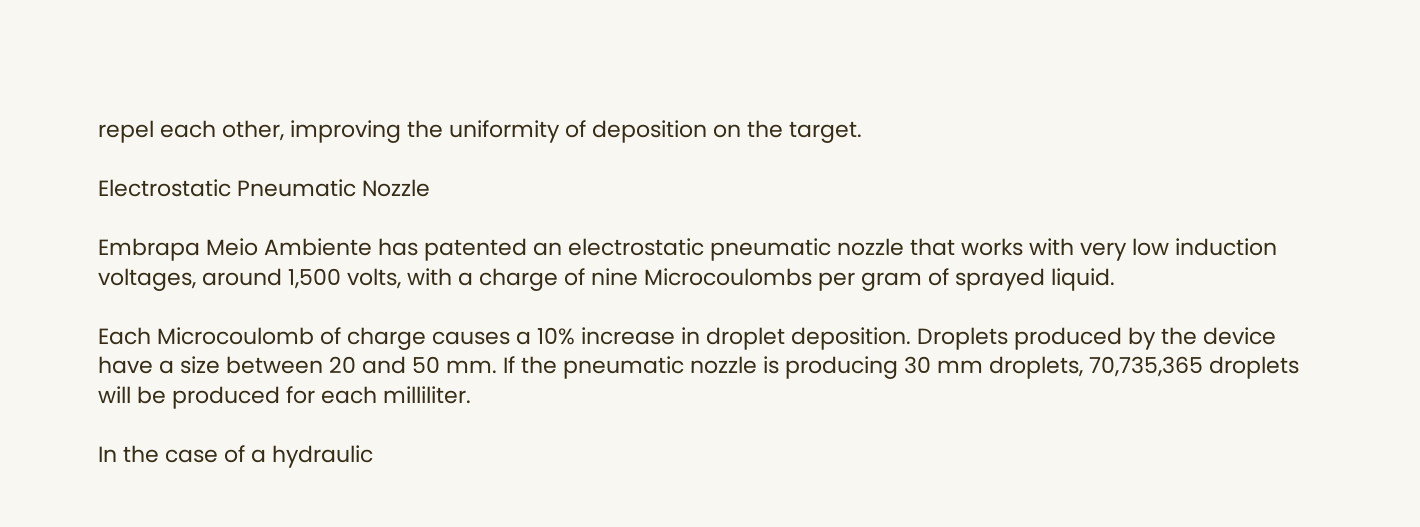repel each other, improving the uniformity of deposition on the target.

Electrostatic Pneumatic Nozzle

Embrapa Meio Ambiente has patented an electrostatic pneumatic nozzle that works with very low induction voltages, around 1,500 volts, with a charge of nine Microcoulombs per gram of sprayed liquid.

Each Microcoulomb of charge causes a 10% increase in droplet deposition. Droplets produced by the device have a size between 20 and 50 mm. If the pneumatic nozzle is producing 30 mm droplets, 70,735,365 droplets will be produced for each milliliter.

In the case of a hydraulic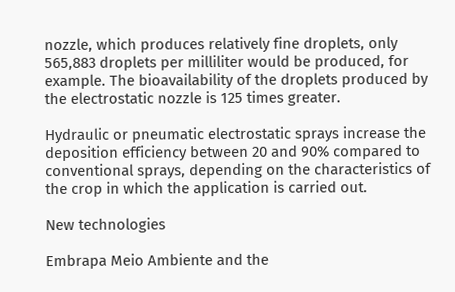nozzle, which produces relatively fine droplets, only 565,883 droplets per milliliter would be produced, for example. The bioavailability of the droplets produced by the electrostatic nozzle is 125 times greater.

Hydraulic or pneumatic electrostatic sprays increase the deposition efficiency between 20 and 90% compared to conventional sprays, depending on the characteristics of the crop in which the application is carried out.

New technologies

Embrapa Meio Ambiente and the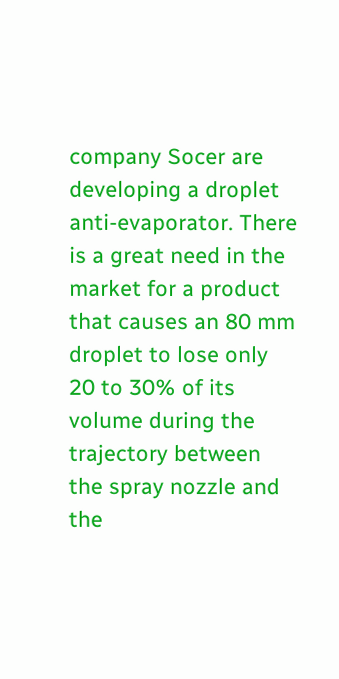company Socer are developing a droplet anti-evaporator. There is a great need in the market for a product that causes an 80 mm droplet to lose only 20 to 30% of its volume during the trajectory between the spray nozzle and the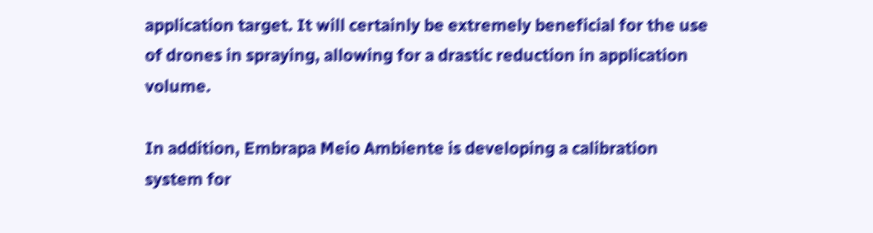application target. It will certainly be extremely beneficial for the use of drones in spraying, allowing for a drastic reduction in application volume.

In addition, Embrapa Meio Ambiente is developing a calibration system for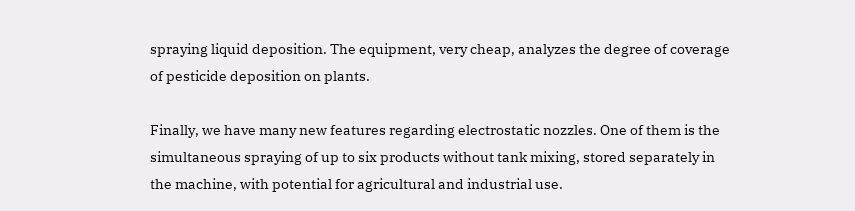spraying liquid deposition. The equipment, very cheap, analyzes the degree of coverage of pesticide deposition on plants.

Finally, we have many new features regarding electrostatic nozzles. One of them is the simultaneous spraying of up to six products without tank mixing, stored separately in the machine, with potential for agricultural and industrial use.